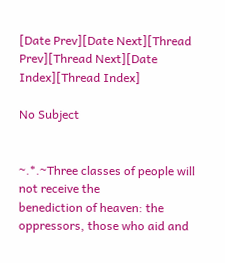[Date Prev][Date Next][Thread Prev][Thread Next][Date Index][Thread Index]

No Subject


~.*.~Three classes of people will not receive the
benediction of heaven: the oppressors, those who aid and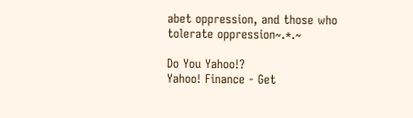abet oppression, and those who tolerate oppression~.*.~

Do You Yahoo!?
Yahoo! Finance - Get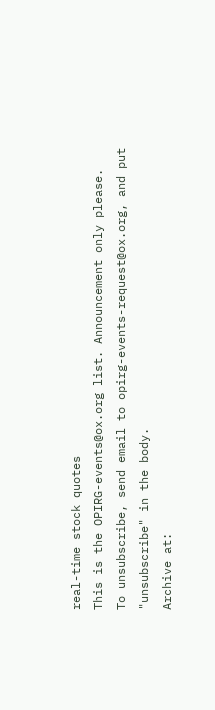real-time stock quotes
This is the OPIRG-events@ox.org list. Announcement only please.
To unsubscribe, send email to opirg-events-request@ox.org, and put
"unsubscribe" in the body.
Archive at: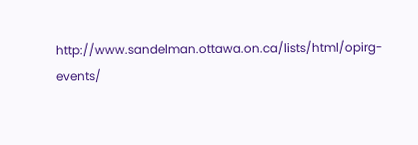http://www.sandelman.ottawa.on.ca/lists/html/opirg-events/